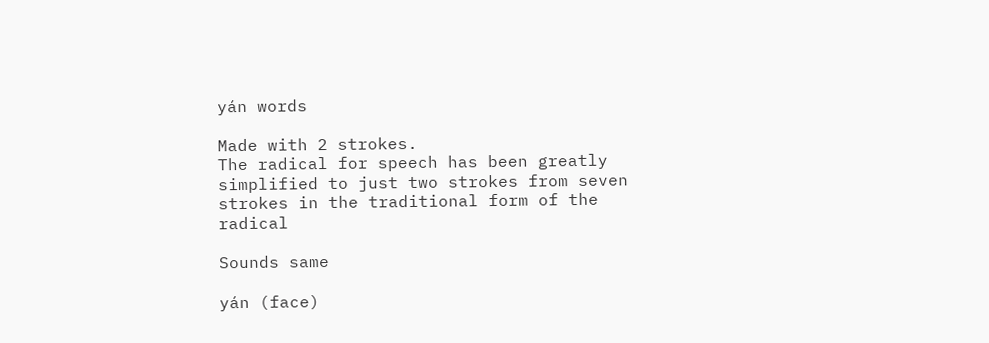yán words

Made with 2 strokes.
The radical for speech has been greatly simplified to just two strokes from seven strokes in the traditional form of the radical

Sounds same

yán (face)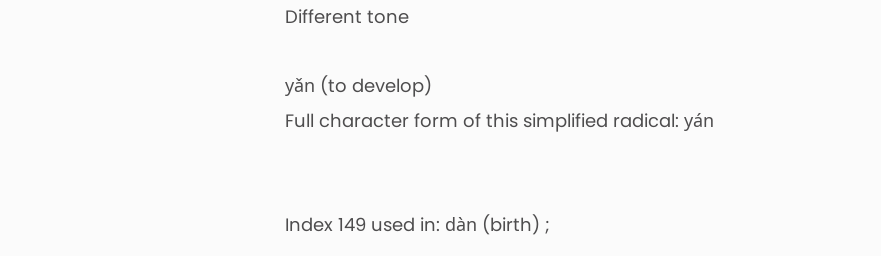Different tone

yǎn (to develop)
Full character form of this simplified radical: yán


Index 149 used in: dàn (birth) ;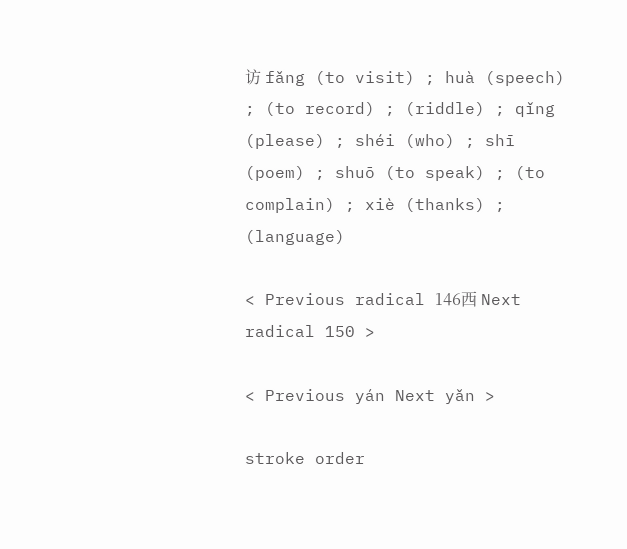访 fǎng (to visit) ; huà (speech) ; (to record) ; (riddle) ; qǐng (please) ; shéi (who) ; shī (poem) ; shuō (to speak) ; (to complain) ; xiè (thanks) ; (language)

< Previous radical 146西 Next radical 150 >

< Previous yán Next yǎn >

stroke order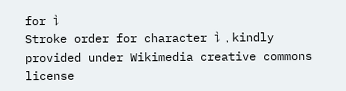for 讠
Stroke order for character 讠, kindly provided under Wikimedia creative commons license